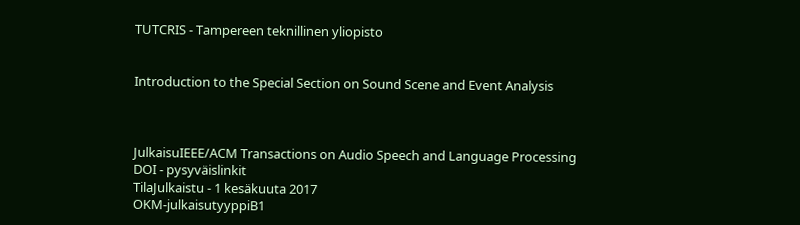TUTCRIS - Tampereen teknillinen yliopisto


Introduction to the Special Section on Sound Scene and Event Analysis



JulkaisuIEEE/ACM Transactions on Audio Speech and Language Processing
DOI - pysyväislinkit
TilaJulkaistu - 1 kesäkuuta 2017
OKM-julkaisutyyppiB1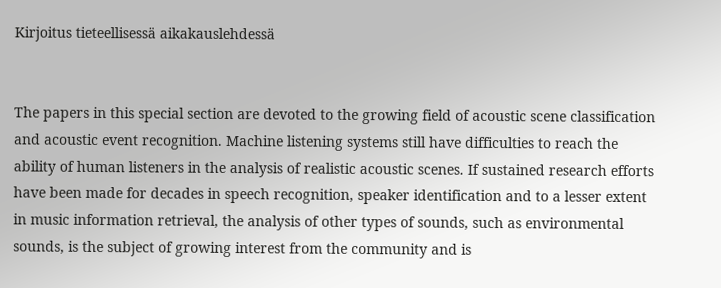Kirjoitus tieteellisessä aikakauslehdessä


The papers in this special section are devoted to the growing field of acoustic scene classification and acoustic event recognition. Machine listening systems still have difficulties to reach the ability of human listeners in the analysis of realistic acoustic scenes. If sustained research efforts have been made for decades in speech recognition, speaker identification and to a lesser extent in music information retrieval, the analysis of other types of sounds, such as environmental sounds, is the subject of growing interest from the community and is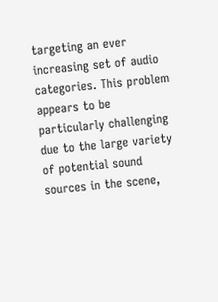targeting an ever increasing set of audio categories. This problem appears to be particularly challenging due to the large variety of potential sound sources in the scene,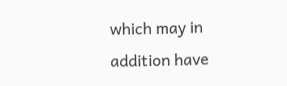which may in addition have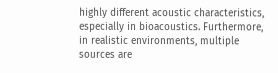highly different acoustic characteristics, especially in bioacoustics. Furthermore, in realistic environments, multiple sources are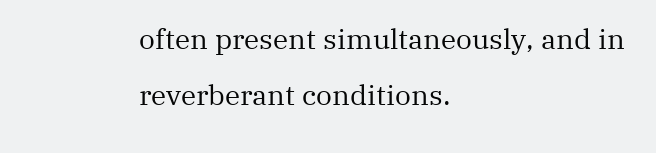often present simultaneously, and in reverberant conditions.